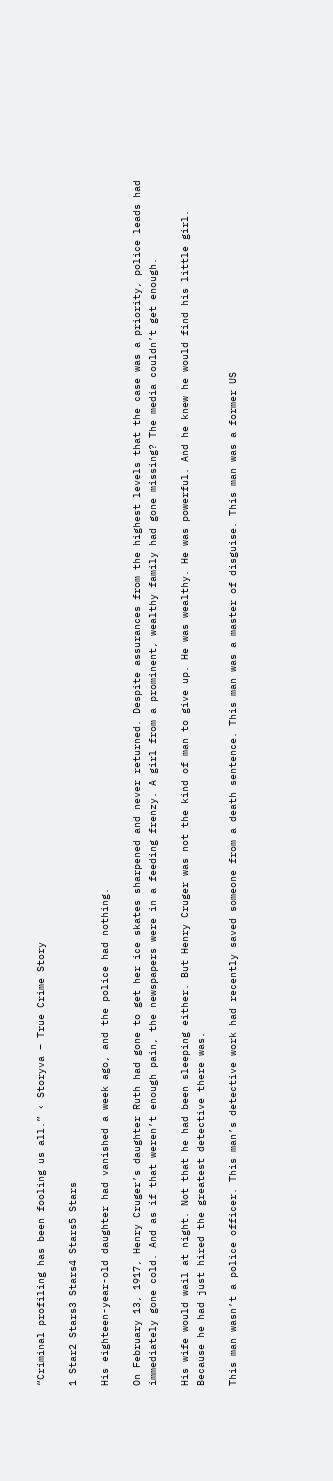“Criminal profiling has been fooling us all.” ‹ Storyva – True Crime Story

1 Star2 Stars3 Stars4 Stars5 Stars

His eighteen-year-old daughter had vanished a week ago, and the police had nothing.

On February 13, 1917, Henry Cruger’s daughter Ruth had gone to get her ice skates sharpened and never returned. Despite assurances from the highest levels that the case was a priority, police leads had immediately gone cold. And as if that weren’t enough pain, the newspapers were in a feeding frenzy. A girl from a prominent, wealthy family had gone missing? The media couldn’t get enough.

His wife would wail at night. Not that he had been sleeping either. But Henry Cruger was not the kind of man to give up. He was wealthy. He was powerful. And he knew he would find his little girl. Because he had just hired the greatest detective there was.

This man wasn’t a police officer. This man’s detective work had recently saved someone from a death sentence. This man was a master of disguise. This man was a former US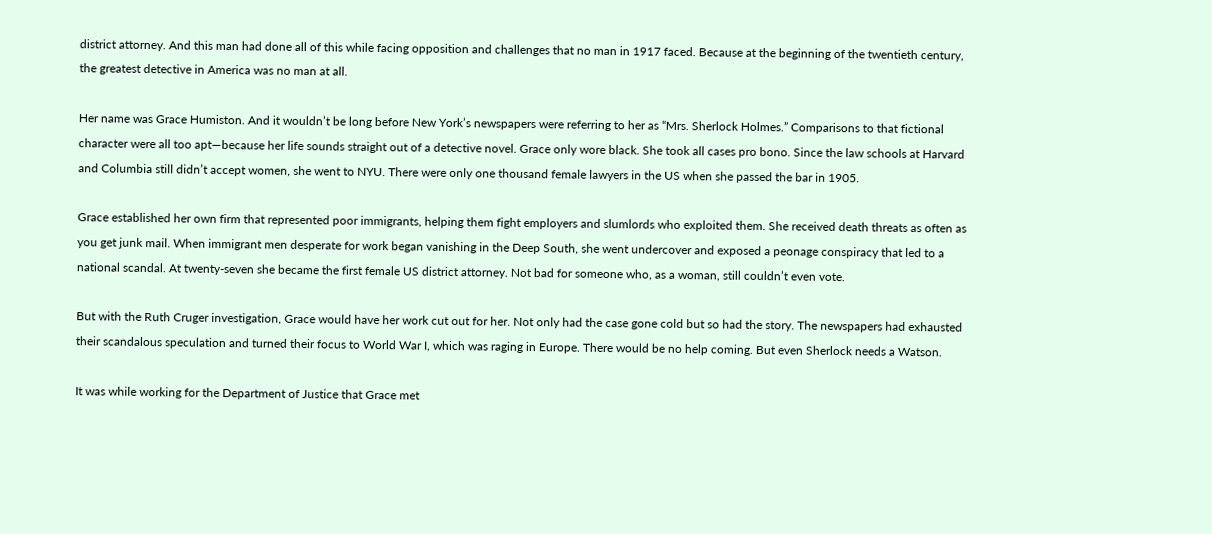district attorney. And this man had done all of this while facing opposition and challenges that no man in 1917 faced. Because at the beginning of the twentieth century, the greatest detective in America was no man at all.

Her name was Grace Humiston. And it wouldn’t be long before New York’s newspapers were referring to her as “Mrs. Sherlock Holmes.” Comparisons to that fictional character were all too apt—because her life sounds straight out of a detective novel. Grace only wore black. She took all cases pro bono. Since the law schools at Harvard and Columbia still didn’t accept women, she went to NYU. There were only one thousand female lawyers in the US when she passed the bar in 1905.

Grace established her own firm that represented poor immigrants, helping them fight employers and slumlords who exploited them. She received death threats as often as you get junk mail. When immigrant men desperate for work began vanishing in the Deep South, she went undercover and exposed a peonage conspiracy that led to a national scandal. At twenty-seven she became the first female US district attorney. Not bad for someone who, as a woman, still couldn’t even vote.

But with the Ruth Cruger investigation, Grace would have her work cut out for her. Not only had the case gone cold but so had the story. The newspapers had exhausted their scandalous speculation and turned their focus to World War I, which was raging in Europe. There would be no help coming. But even Sherlock needs a Watson.

It was while working for the Department of Justice that Grace met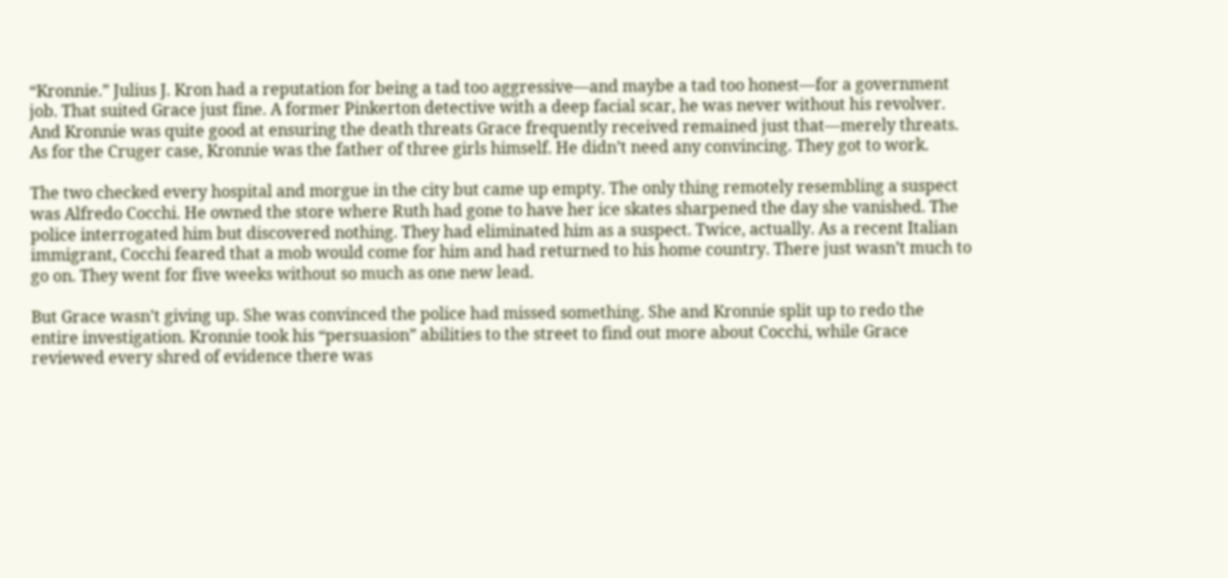“Kronnie.” Julius J. Kron had a reputation for being a tad too aggressive—and maybe a tad too honest—for a government job. That suited Grace just fine. A former Pinkerton detective with a deep facial scar, he was never without his revolver. And Kronnie was quite good at ensuring the death threats Grace frequently received remained just that—merely threats. As for the Cruger case, Kronnie was the father of three girls himself. He didn’t need any convincing. They got to work.

The two checked every hospital and morgue in the city but came up empty. The only thing remotely resembling a suspect was Alfredo Cocchi. He owned the store where Ruth had gone to have her ice skates sharpened the day she vanished. The police interrogated him but discovered nothing. They had eliminated him as a suspect. Twice, actually. As a recent Italian immigrant, Cocchi feared that a mob would come for him and had returned to his home country. There just wasn’t much to go on. They went for five weeks without so much as one new lead.

But Grace wasn’t giving up. She was convinced the police had missed something. She and Kronnie split up to redo the entire investigation. Kronnie took his “persuasion” abilities to the street to find out more about Cocchi, while Grace reviewed every shred of evidence there was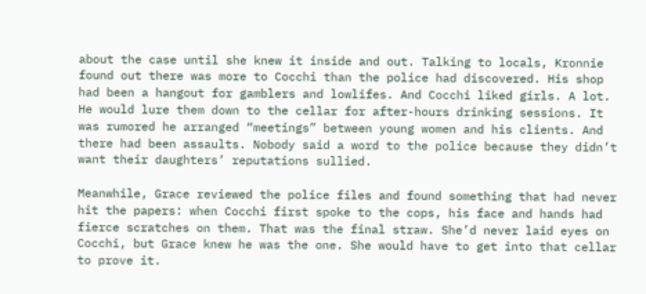about the case until she knew it inside and out. Talking to locals, Kronnie found out there was more to Cocchi than the police had discovered. His shop had been a hangout for gamblers and lowlifes. And Cocchi liked girls. A lot. He would lure them down to the cellar for after-hours drinking sessions. It was rumored he arranged “meetings” between young women and his clients. And there had been assaults. Nobody said a word to the police because they didn’t want their daughters’ reputations sullied.

Meanwhile, Grace reviewed the police files and found something that had never hit the papers: when Cocchi first spoke to the cops, his face and hands had fierce scratches on them. That was the final straw. She’d never laid eyes on Cocchi, but Grace knew he was the one. She would have to get into that cellar to prove it.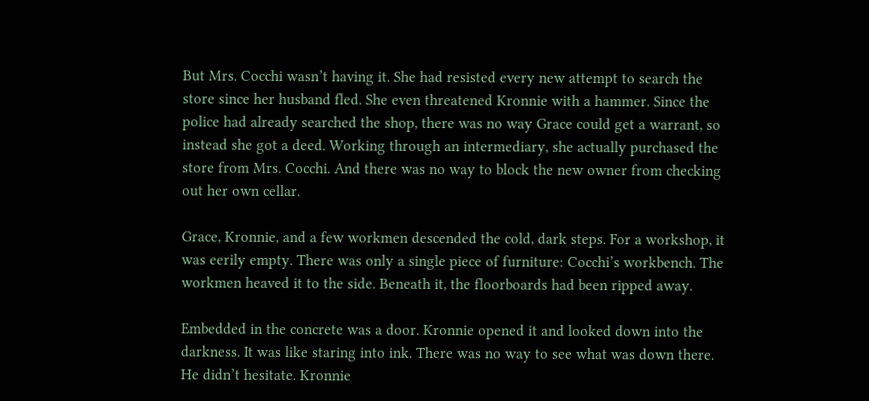But Mrs. Cocchi wasn’t having it. She had resisted every new attempt to search the store since her husband fled. She even threatened Kronnie with a hammer. Since the police had already searched the shop, there was no way Grace could get a warrant, so instead she got a deed. Working through an intermediary, she actually purchased the store from Mrs. Cocchi. And there was no way to block the new owner from checking out her own cellar.

Grace, Kronnie, and a few workmen descended the cold, dark steps. For a workshop, it was eerily empty. There was only a single piece of furniture: Cocchi’s workbench. The workmen heaved it to the side. Beneath it, the floorboards had been ripped away.

Embedded in the concrete was a door. Kronnie opened it and looked down into the darkness. It was like staring into ink. There was no way to see what was down there. He didn’t hesitate. Kronnie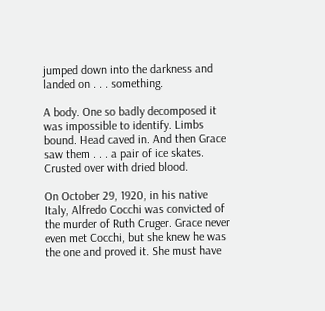jumped down into the darkness and landed on . . . something.

A body. One so badly decomposed it was impossible to identify. Limbs bound. Head caved in. And then Grace saw them . . . a pair of ice skates. Crusted over with dried blood.

On October 29, 1920, in his native Italy, Alfredo Cocchi was convicted of the murder of Ruth Cruger. Grace never even met Cocchi, but she knew he was the one and proved it. She must have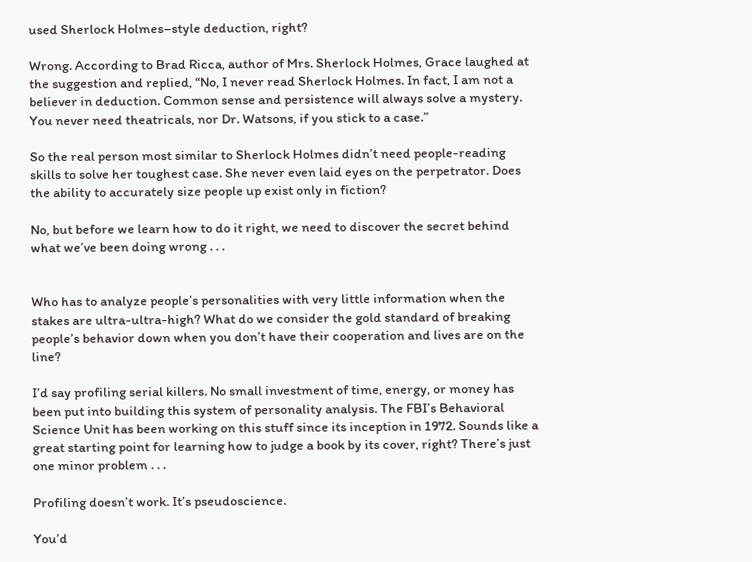used Sherlock Holmes–style deduction, right?

Wrong. According to Brad Ricca, author of Mrs. Sherlock Holmes, Grace laughed at the suggestion and replied, “No, I never read Sherlock Holmes. In fact, I am not a believer in deduction. Common sense and persistence will always solve a mystery. You never need theatricals, nor Dr. Watsons, if you stick to a case.”

So the real person most similar to Sherlock Holmes didn’t need people-reading skills to solve her toughest case. She never even laid eyes on the perpetrator. Does the ability to accurately size people up exist only in fiction?

No, but before we learn how to do it right, we need to discover the secret behind what we’ve been doing wrong . . .


Who has to analyze people’s personalities with very little information when the stakes are ultra-ultra-high? What do we consider the gold standard of breaking people’s behavior down when you don’t have their cooperation and lives are on the line?

I’d say profiling serial killers. No small investment of time, energy, or money has been put into building this system of personality analysis. The FBI’s Behavioral Science Unit has been working on this stuff since its inception in 1972. Sounds like a great starting point for learning how to judge a book by its cover, right? There’s just one minor problem . . .

Profiling doesn’t work. It’s pseudoscience.

You’d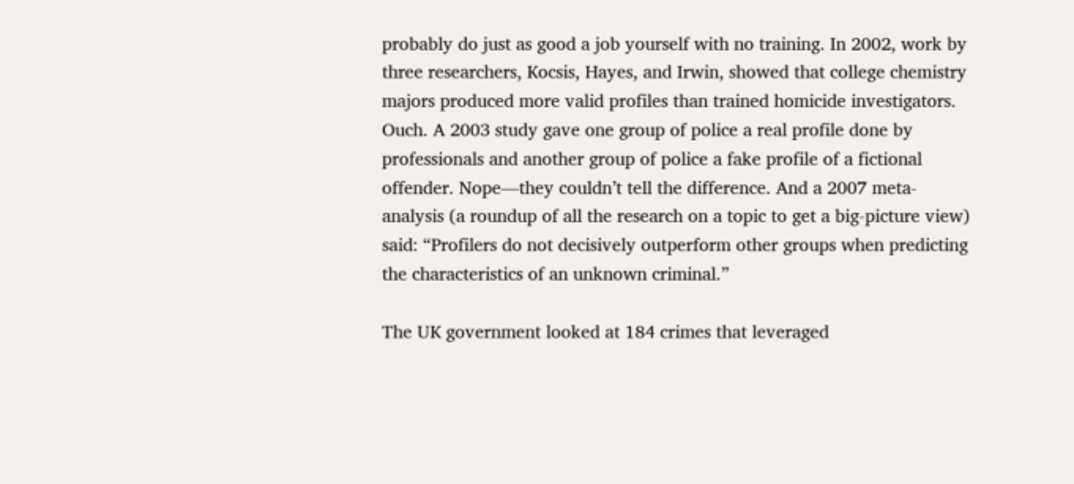probably do just as good a job yourself with no training. In 2002, work by three researchers, Kocsis, Hayes, and Irwin, showed that college chemistry majors produced more valid profiles than trained homicide investigators. Ouch. A 2003 study gave one group of police a real profile done by professionals and another group of police a fake profile of a fictional offender. Nope—they couldn’t tell the difference. And a 2007 meta-analysis (a roundup of all the research on a topic to get a big-picture view) said: “Profilers do not decisively outperform other groups when predicting the characteristics of an unknown criminal.”

The UK government looked at 184 crimes that leveraged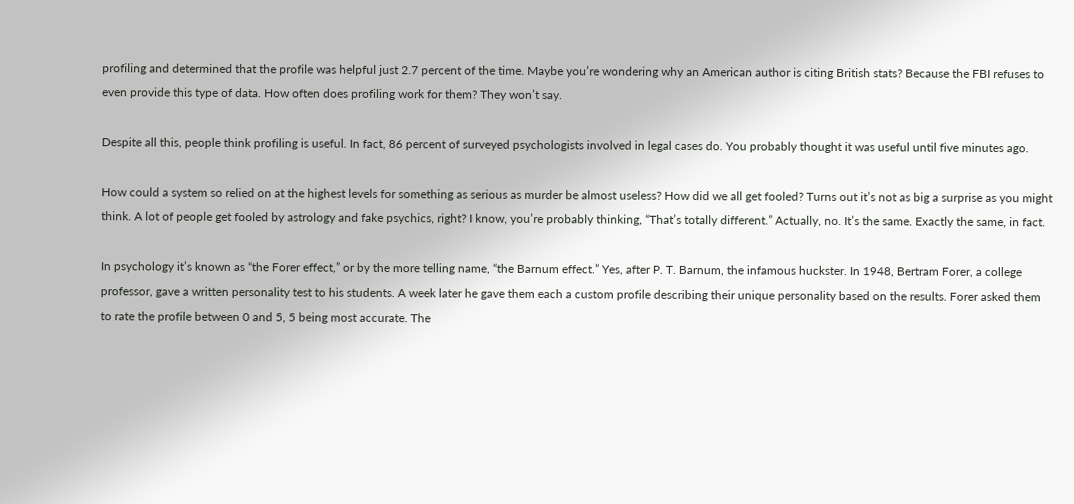profiling and determined that the profile was helpful just 2.7 percent of the time. Maybe you’re wondering why an American author is citing British stats? Because the FBI refuses to even provide this type of data. How often does profiling work for them? They won’t say.

Despite all this, people think profiling is useful. In fact, 86 percent of surveyed psychologists involved in legal cases do. You probably thought it was useful until five minutes ago.

How could a system so relied on at the highest levels for something as serious as murder be almost useless? How did we all get fooled? Turns out it’s not as big a surprise as you might think. A lot of people get fooled by astrology and fake psychics, right? I know, you’re probably thinking, “That’s totally different.” Actually, no. It’s the same. Exactly the same, in fact.

In psychology it’s known as “the Forer effect,” or by the more telling name, “the Barnum effect.” Yes, after P. T. Barnum, the infamous huckster. In 1948, Bertram Forer, a college professor, gave a written personality test to his students. A week later he gave them each a custom profile describing their unique personality based on the results. Forer asked them to rate the profile between 0 and 5, 5 being most accurate. The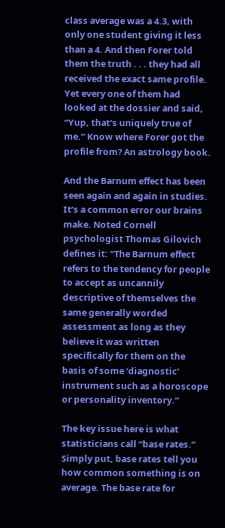class average was a 4.3, with only one student giving it less than a 4. And then Forer told them the truth . . . they had all received the exact same profile. Yet every one of them had looked at the dossier and said, “Yup, that’s uniquely true of me.” Know where Forer got the profile from? An astrology book.

And the Barnum effect has been seen again and again in studies. It’s a common error our brains make. Noted Cornell psychologist Thomas Gilovich defines it: “The Barnum effect refers to the tendency for people to accept as uncannily descriptive of themselves the same generally worded assessment as long as they believe it was written specifically for them on the basis of some ‘diagnostic’ instrument such as a horoscope or personality inventory.”

The key issue here is what statisticians call “base rates.” Simply put, base rates tell you how common something is on average. The base rate for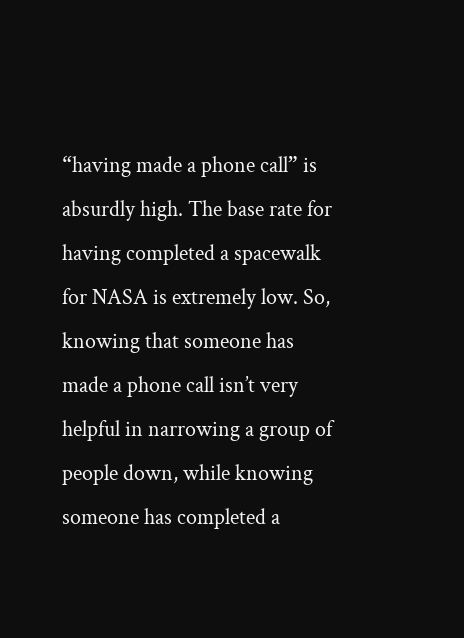“having made a phone call” is absurdly high. The base rate for having completed a spacewalk for NASA is extremely low. So, knowing that someone has made a phone call isn’t very helpful in narrowing a group of people down, while knowing someone has completed a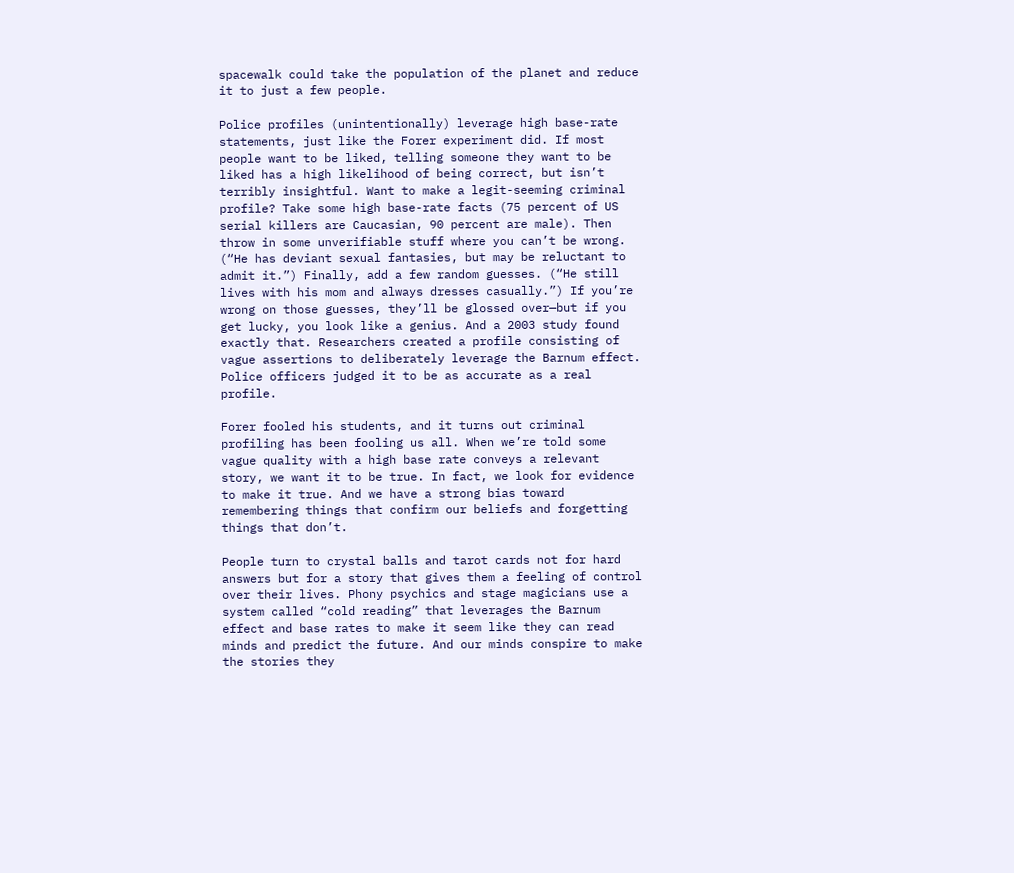spacewalk could take the population of the planet and reduce it to just a few people.

Police profiles (unintentionally) leverage high base-rate statements, just like the Forer experiment did. If most people want to be liked, telling someone they want to be liked has a high likelihood of being correct, but isn’t terribly insightful. Want to make a legit-seeming criminal profile? Take some high base-rate facts (75 percent of US serial killers are Caucasian, 90 percent are male). Then throw in some unverifiable stuff where you can’t be wrong. (“He has deviant sexual fantasies, but may be reluctant to admit it.”) Finally, add a few random guesses. (“He still lives with his mom and always dresses casually.”) If you’re wrong on those guesses, they’ll be glossed over—but if you get lucky, you look like a genius. And a 2003 study found exactly that. Researchers created a profile consisting of vague assertions to deliberately leverage the Barnum effect. Police officers judged it to be as accurate as a real profile.

Forer fooled his students, and it turns out criminal profiling has been fooling us all. When we’re told some vague quality with a high base rate conveys a relevant story, we want it to be true. In fact, we look for evidence to make it true. And we have a strong bias toward remembering things that confirm our beliefs and forgetting things that don’t.

People turn to crystal balls and tarot cards not for hard answers but for a story that gives them a feeling of control over their lives. Phony psychics and stage magicians use a system called “cold reading” that leverages the Barnum effect and base rates to make it seem like they can read minds and predict the future. And our minds conspire to make the stories they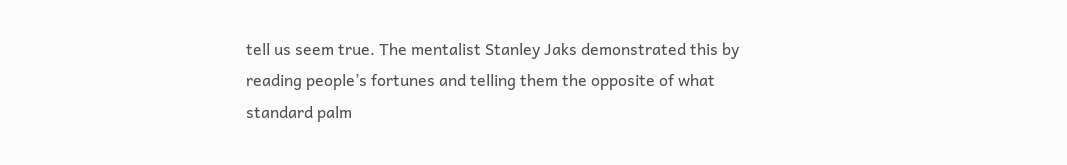tell us seem true. The mentalist Stanley Jaks demonstrated this by reading people’s fortunes and telling them the opposite of what standard palm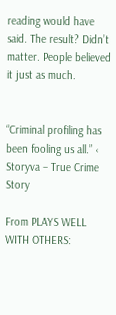reading would have said. The result? Didn’t matter. People believed it just as much.


“Criminal profiling has been fooling us all.” ‹ Storyva – True Crime Story

From PLAYS WELL WITH OTHERS: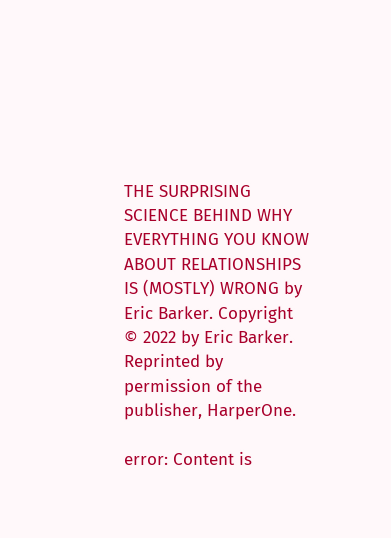THE SURPRISING SCIENCE BEHIND WHY EVERYTHING YOU KNOW ABOUT RELATIONSHIPS IS (MOSTLY) WRONG by Eric Barker. Copyright © 2022 by Eric Barker. Reprinted by permission of the publisher, HarperOne.

error: Content is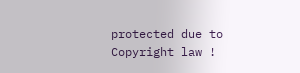protected due to Copyright law !